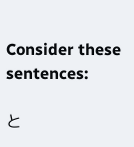Consider these sentences:

と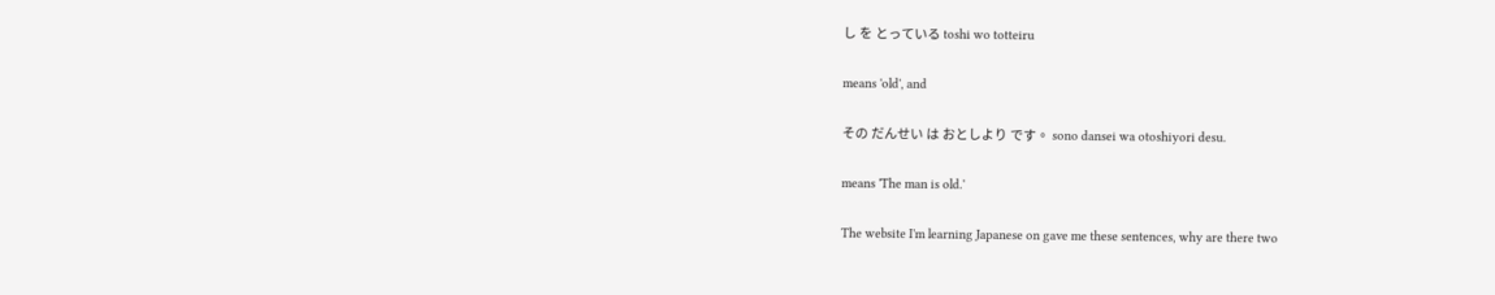し を とっている toshi wo totteiru

means 'old', and

その だんせい は おとしより です。 sono dansei wa otoshiyori desu.

means 'The man is old.'

The website I'm learning Japanese on gave me these sentences, why are there two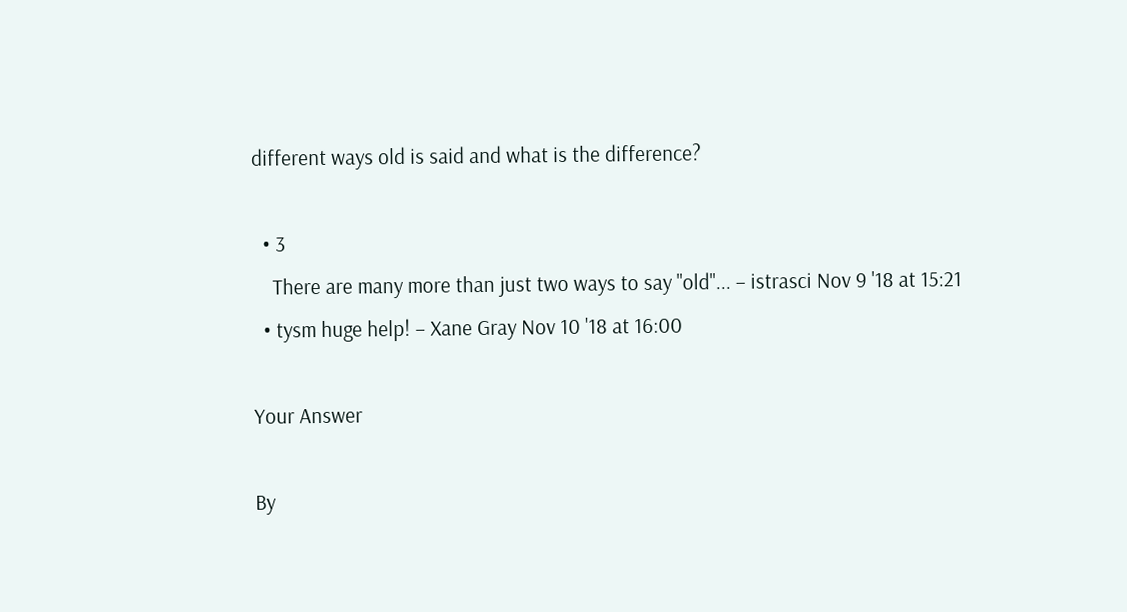different ways old is said and what is the difference?

  • 3
    There are many more than just two ways to say "old"... – istrasci Nov 9 '18 at 15:21
  • tysm huge help! – Xane Gray Nov 10 '18 at 16:00

Your Answer

By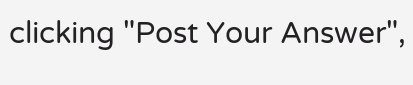clicking "Post Your Answer",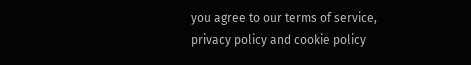you agree to our terms of service, privacy policy and cookie policy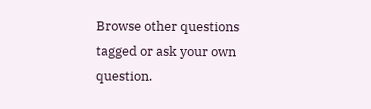Browse other questions tagged or ask your own question.